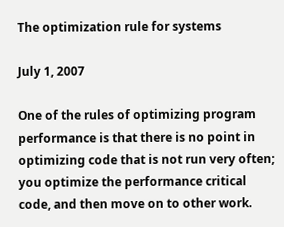The optimization rule for systems

July 1, 2007

One of the rules of optimizing program performance is that there is no point in optimizing code that is not run very often; you optimize the performance critical code, and then move on to other work.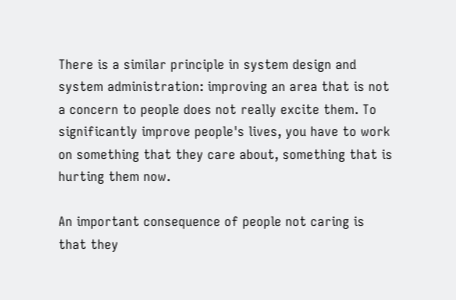There is a similar principle in system design and system administration: improving an area that is not a concern to people does not really excite them. To significantly improve people's lives, you have to work on something that they care about, something that is hurting them now.

An important consequence of people not caring is that they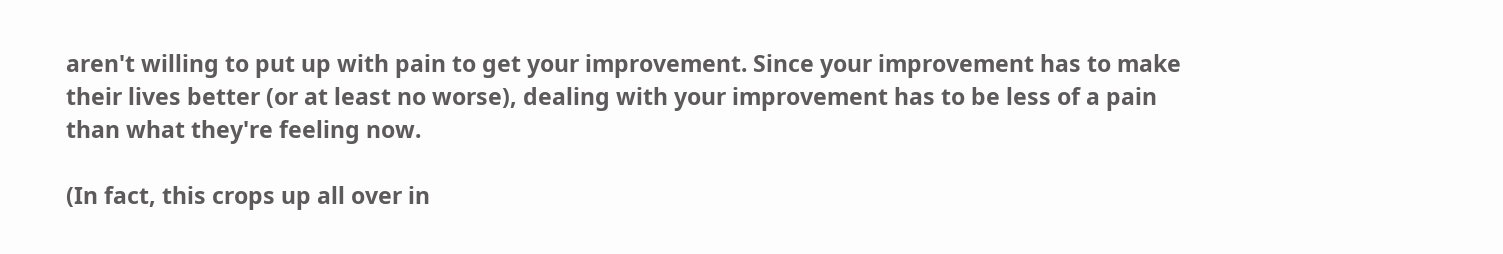aren't willing to put up with pain to get your improvement. Since your improvement has to make their lives better (or at least no worse), dealing with your improvement has to be less of a pain than what they're feeling now.

(In fact, this crops up all over in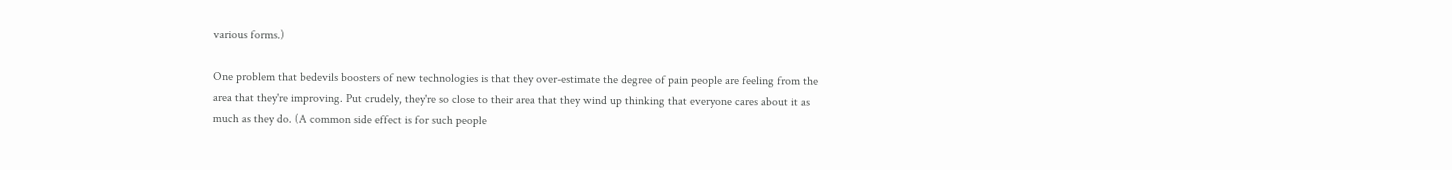various forms.)

One problem that bedevils boosters of new technologies is that they over-estimate the degree of pain people are feeling from the area that they're improving. Put crudely, they're so close to their area that they wind up thinking that everyone cares about it as much as they do. (A common side effect is for such people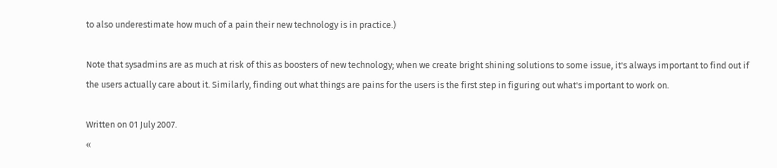to also underestimate how much of a pain their new technology is in practice.)

Note that sysadmins are as much at risk of this as boosters of new technology; when we create bright shining solutions to some issue, it's always important to find out if the users actually care about it. Similarly, finding out what things are pains for the users is the first step in figuring out what's important to work on.

Written on 01 July 2007.
«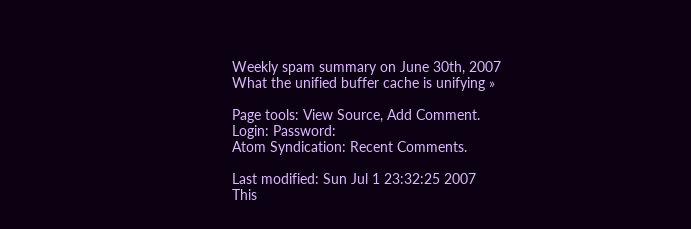Weekly spam summary on June 30th, 2007
What the unified buffer cache is unifying »

Page tools: View Source, Add Comment.
Login: Password:
Atom Syndication: Recent Comments.

Last modified: Sun Jul 1 23:32:25 2007
This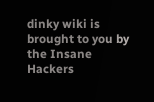dinky wiki is brought to you by the Insane Hackers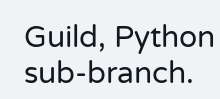Guild, Python sub-branch.